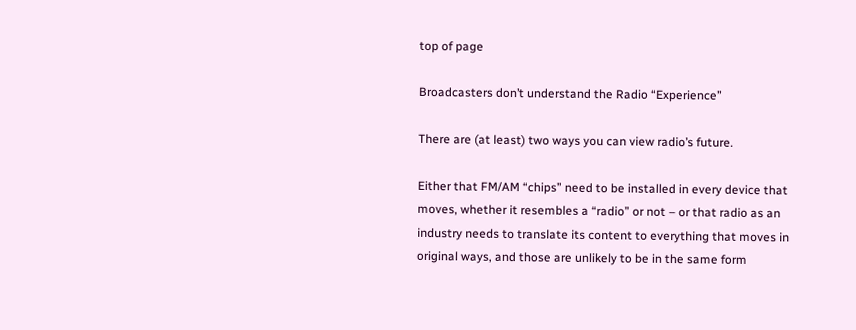top of page

Broadcasters don’t understand the Radio “Experience”

There are (at least) two ways you can view radio’s future.

Either that FM/AM “chips” need to be installed in every device that moves, whether it resembles a “radio” or not – or that radio as an industry needs to translate its content to everything that moves in original ways, and those are unlikely to be in the same form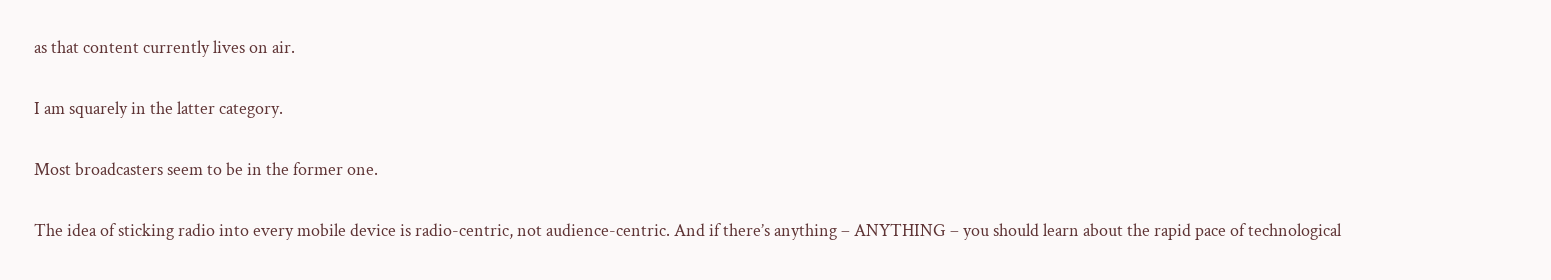as that content currently lives on air.

I am squarely in the latter category.

Most broadcasters seem to be in the former one.

The idea of sticking radio into every mobile device is radio-centric, not audience-centric. And if there’s anything – ANYTHING – you should learn about the rapid pace of technological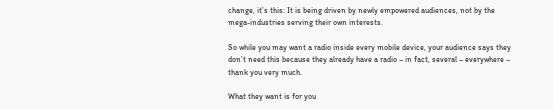change, it’s this: It is being driven by newly empowered audiences, not by the mega-industries serving their own interests.

So while you may want a radio inside every mobile device, your audience says they don’t need this because they already have a radio – in fact, several – everywhere – thank you very much.

What they want is for you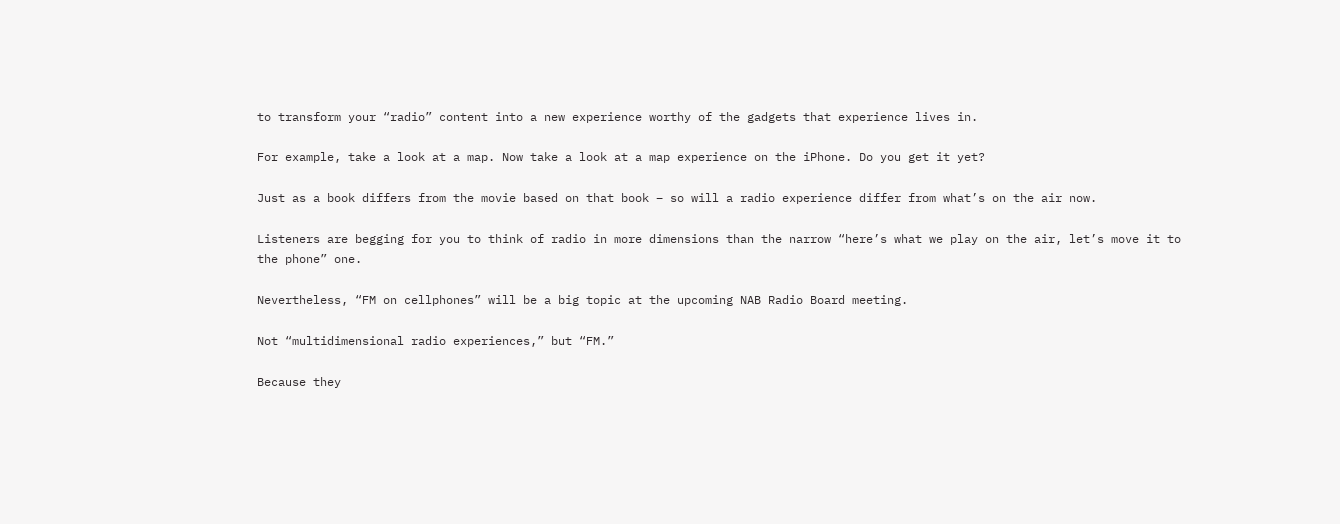to transform your “radio” content into a new experience worthy of the gadgets that experience lives in.

For example, take a look at a map. Now take a look at a map experience on the iPhone. Do you get it yet?

Just as a book differs from the movie based on that book – so will a radio experience differ from what’s on the air now.

Listeners are begging for you to think of radio in more dimensions than the narrow “here’s what we play on the air, let’s move it to the phone” one.

Nevertheless, “FM on cellphones” will be a big topic at the upcoming NAB Radio Board meeting.

Not “multidimensional radio experiences,” but “FM.”

Because they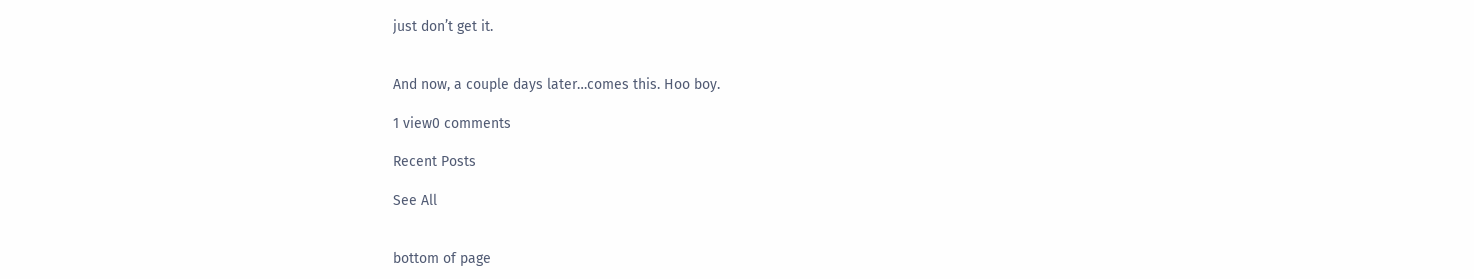just don’t get it.


And now, a couple days later…comes this. Hoo boy.

1 view0 comments

Recent Posts

See All


bottom of page